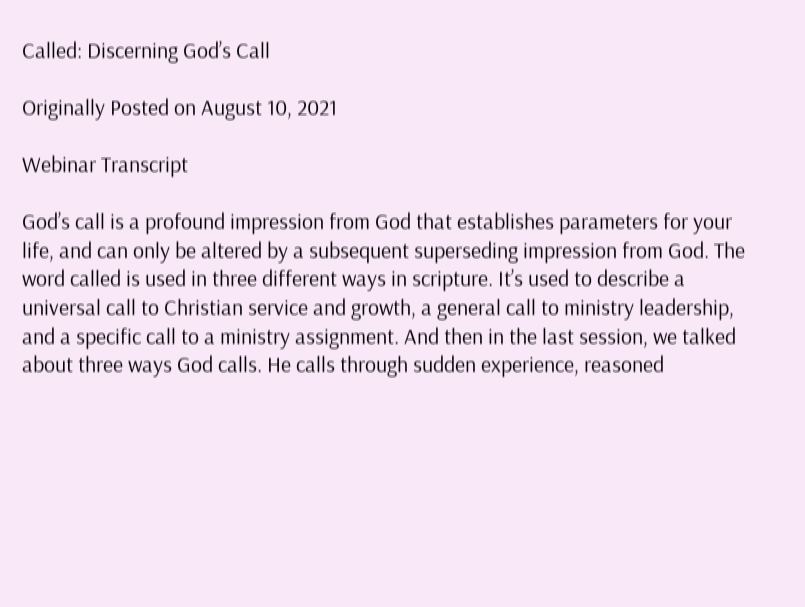Called: Discerning God’s Call

Originally Posted on August 10, 2021

Webinar Transcript

God’s call is a profound impression from God that establishes parameters for your life, and can only be altered by a subsequent superseding impression from God. The word called is used in three different ways in scripture. It’s used to describe a universal call to Christian service and growth, a general call to ministry leadership, and a specific call to a ministry assignment. And then in the last session, we talked about three ways God calls. He calls through sudden experience, reasoned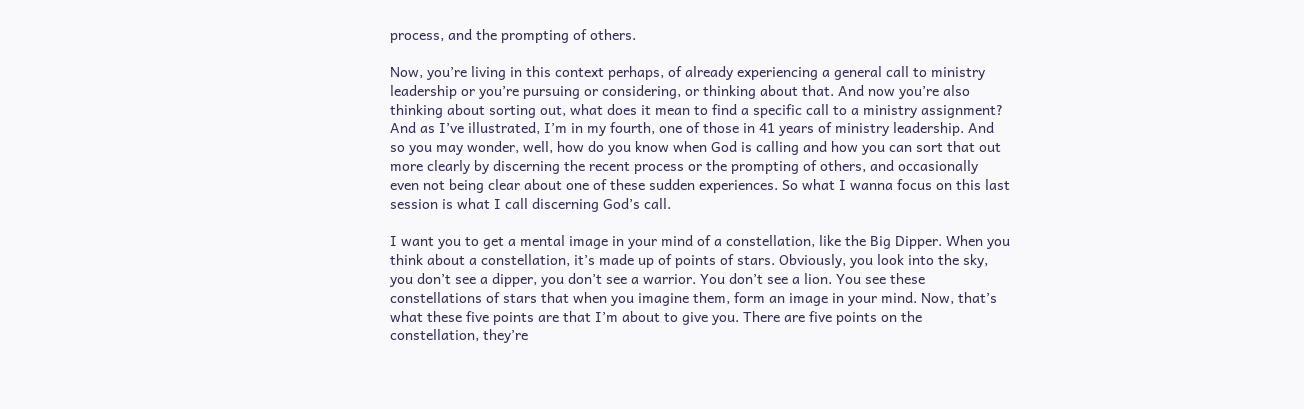process, and the prompting of others.

Now, you’re living in this context perhaps, of already experiencing a general call to ministry leadership or you’re pursuing or considering, or thinking about that. And now you’re also thinking about sorting out, what does it mean to find a specific call to a ministry assignment? And as I’ve illustrated, I’m in my fourth, one of those in 41 years of ministry leadership. And so you may wonder, well, how do you know when God is calling and how you can sort that out more clearly by discerning the recent process or the prompting of others, and occasionally even not being clear about one of these sudden experiences. So what I wanna focus on this last session is what I call discerning God’s call.

I want you to get a mental image in your mind of a constellation, like the Big Dipper. When you think about a constellation, it’s made up of points of stars. Obviously, you look into the sky, you don’t see a dipper, you don’t see a warrior. You don’t see a lion. You see these constellations of stars that when you imagine them, form an image in your mind. Now, that’s what these five points are that I’m about to give you. There are five points on the constellation, they’re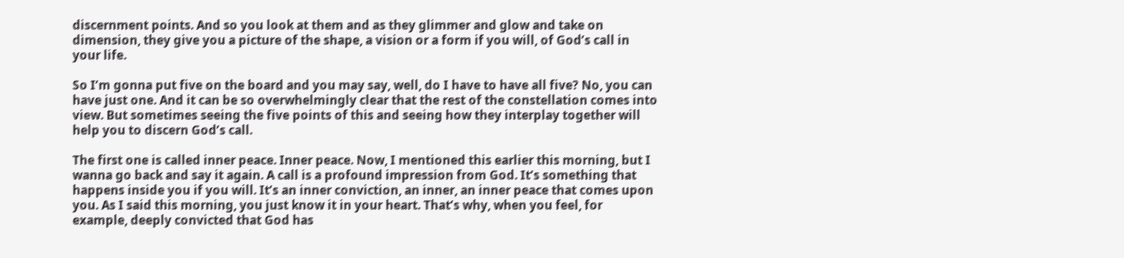discernment points. And so you look at them and as they glimmer and glow and take on dimension, they give you a picture of the shape, a vision or a form if you will, of God’s call in your life.

So I’m gonna put five on the board and you may say, well, do I have to have all five? No, you can have just one. And it can be so overwhelmingly clear that the rest of the constellation comes into view. But sometimes seeing the five points of this and seeing how they interplay together will help you to discern God’s call.

The first one is called inner peace. Inner peace. Now, I mentioned this earlier this morning, but I wanna go back and say it again. A call is a profound impression from God. It’s something that happens inside you if you will. It’s an inner conviction, an inner, an inner peace that comes upon you. As I said this morning, you just know it in your heart. That’s why, when you feel, for example, deeply convicted that God has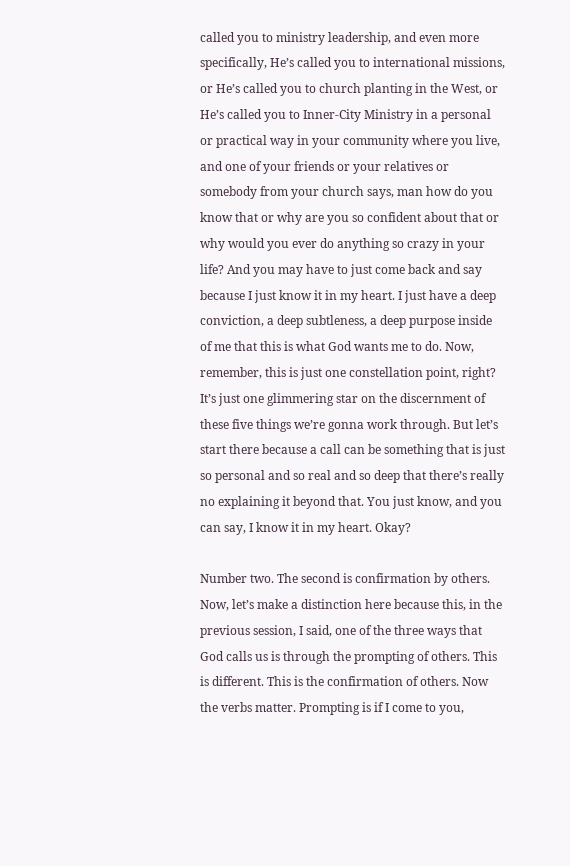called you to ministry leadership, and even more specifically, He’s called you to international missions, or He’s called you to church planting in the West, or He’s called you to Inner-City Ministry in a personal or practical way in your community where you live, and one of your friends or your relatives or somebody from your church says, man how do you know that or why are you so confident about that or why would you ever do anything so crazy in your life? And you may have to just come back and say because I just know it in my heart. I just have a deep conviction, a deep subtleness, a deep purpose inside of me that this is what God wants me to do. Now, remember, this is just one constellation point, right? It’s just one glimmering star on the discernment of these five things we’re gonna work through. But let’s start there because a call can be something that is just so personal and so real and so deep that there’s really no explaining it beyond that. You just know, and you can say, I know it in my heart. Okay?

Number two. The second is confirmation by others. Now, let’s make a distinction here because this, in the previous session, I said, one of the three ways that God calls us is through the prompting of others. This is different. This is the confirmation of others. Now the verbs matter. Prompting is if I come to you,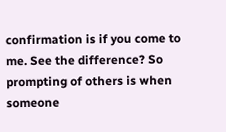confirmation is if you come to me. See the difference? So prompting of others is when someone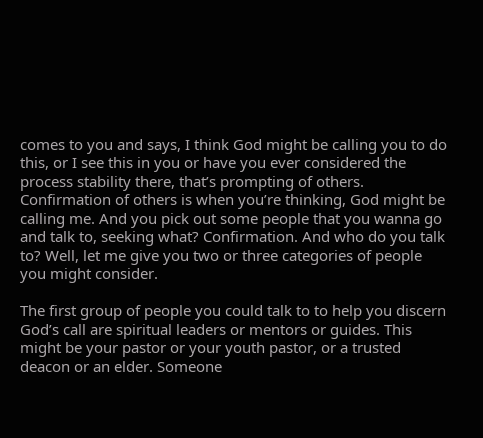comes to you and says, I think God might be calling you to do this, or I see this in you or have you ever considered the process stability there, that’s prompting of others. Confirmation of others is when you’re thinking, God might be calling me. And you pick out some people that you wanna go and talk to, seeking what? Confirmation. And who do you talk to? Well, let me give you two or three categories of people you might consider.

The first group of people you could talk to to help you discern God’s call are spiritual leaders or mentors or guides. This might be your pastor or your youth pastor, or a trusted deacon or an elder. Someone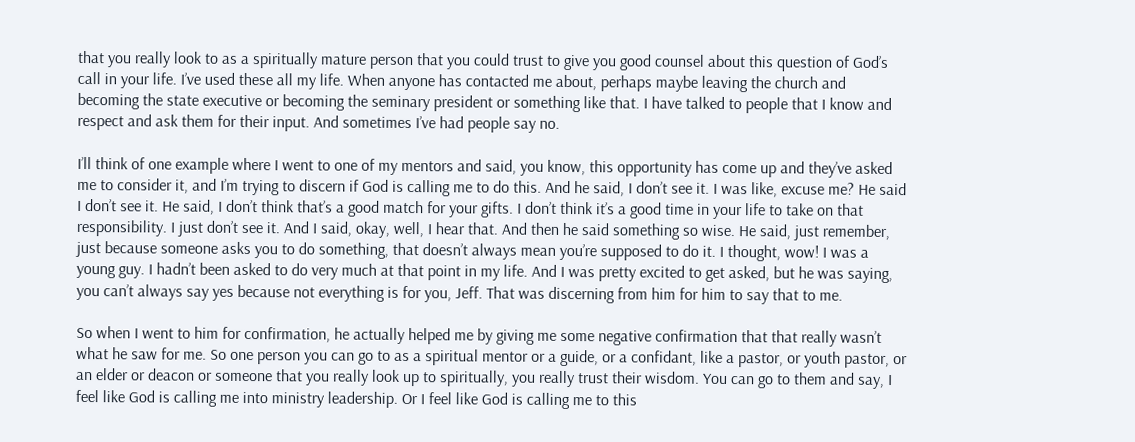that you really look to as a spiritually mature person that you could trust to give you good counsel about this question of God’s call in your life. I’ve used these all my life. When anyone has contacted me about, perhaps maybe leaving the church and becoming the state executive or becoming the seminary president or something like that. I have talked to people that I know and respect and ask them for their input. And sometimes I’ve had people say no.

I’ll think of one example where I went to one of my mentors and said, you know, this opportunity has come up and they’ve asked me to consider it, and I’m trying to discern if God is calling me to do this. And he said, I don’t see it. I was like, excuse me? He said I don’t see it. He said, I don’t think that’s a good match for your gifts. I don’t think it’s a good time in your life to take on that responsibility. I just don’t see it. And I said, okay, well, I hear that. And then he said something so wise. He said, just remember, just because someone asks you to do something, that doesn’t always mean you’re supposed to do it. I thought, wow! I was a young guy. I hadn’t been asked to do very much at that point in my life. And I was pretty excited to get asked, but he was saying, you can’t always say yes because not everything is for you, Jeff. That was discerning from him for him to say that to me.

So when I went to him for confirmation, he actually helped me by giving me some negative confirmation that that really wasn’t what he saw for me. So one person you can go to as a spiritual mentor or a guide, or a confidant, like a pastor, or youth pastor, or an elder or deacon or someone that you really look up to spiritually, you really trust their wisdom. You can go to them and say, I feel like God is calling me into ministry leadership. Or I feel like God is calling me to this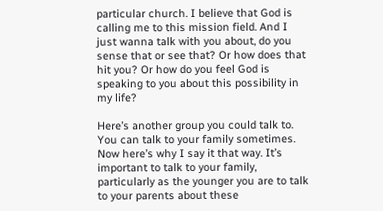particular church. I believe that God is calling me to this mission field. And I just wanna talk with you about, do you sense that or see that? Or how does that hit you? Or how do you feel God is speaking to you about this possibility in my life?

Here’s another group you could talk to. You can talk to your family sometimes. Now here’s why I say it that way. It’s important to talk to your family, particularly as the younger you are to talk to your parents about these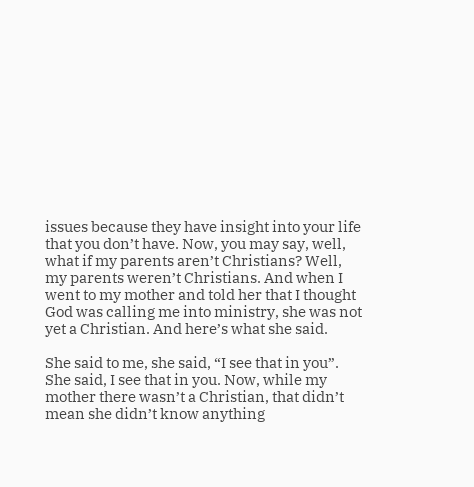issues because they have insight into your life that you don’t have. Now, you may say, well, what if my parents aren’t Christians? Well, my parents weren’t Christians. And when I went to my mother and told her that I thought God was calling me into ministry, she was not yet a Christian. And here’s what she said.

She said to me, she said, “I see that in you”. She said, I see that in you. Now, while my mother there wasn’t a Christian, that didn’t mean she didn’t know anything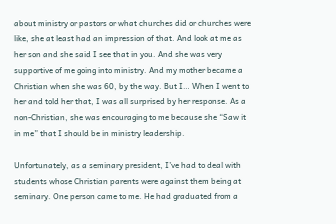about ministry or pastors or what churches did or churches were like, she at least had an impression of that. And look at me as her son and she said I see that in you. And she was very supportive of me going into ministry. And my mother became a Christian when she was 60, by the way. But I… When I went to her and told her that, I was all surprised by her response. As a non-Christian, she was encouraging to me because she “Saw it in me” that I should be in ministry leadership.

Unfortunately, as a seminary president, I’ve had to deal with students whose Christian parents were against them being at seminary. One person came to me. He had graduated from a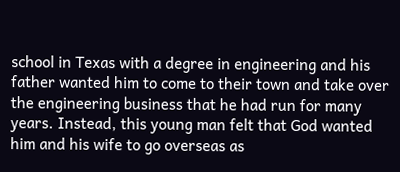school in Texas with a degree in engineering and his father wanted him to come to their town and take over the engineering business that he had run for many years. Instead, this young man felt that God wanted him and his wife to go overseas as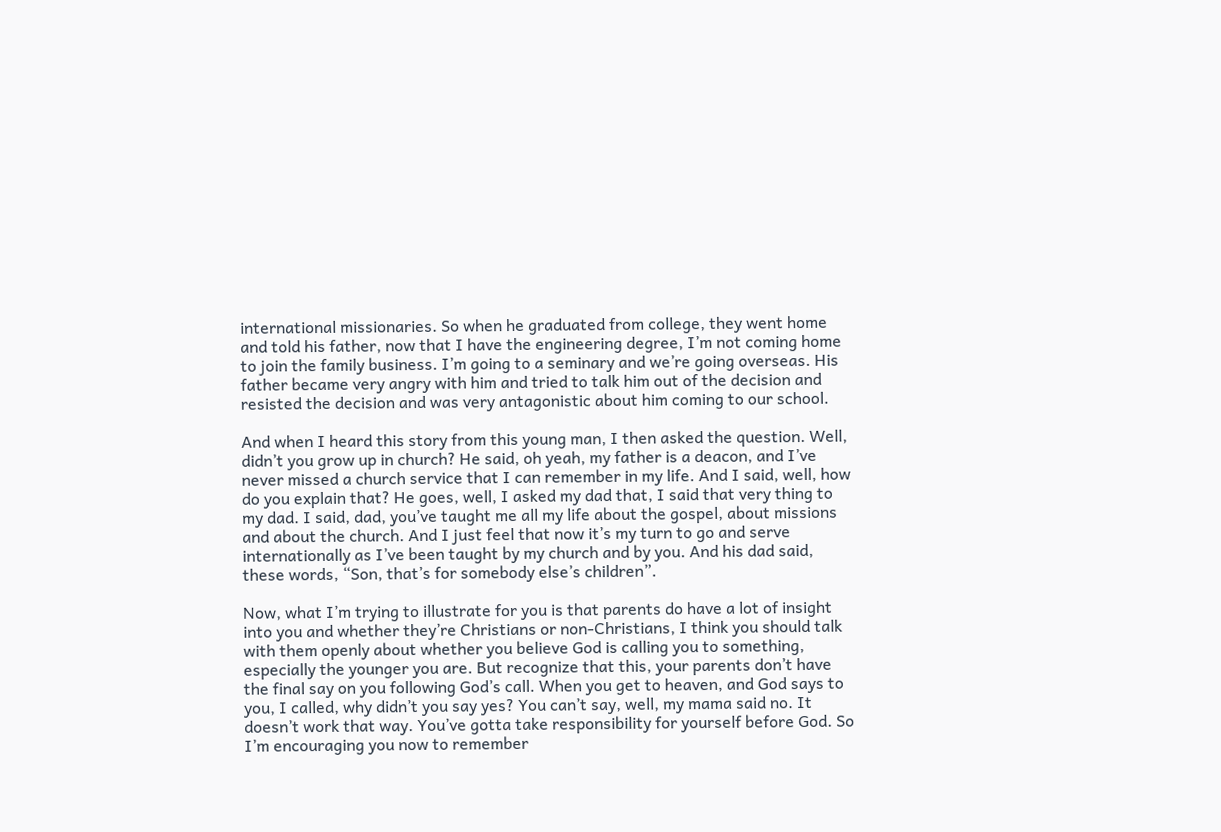international missionaries. So when he graduated from college, they went home and told his father, now that I have the engineering degree, I’m not coming home to join the family business. I’m going to a seminary and we’re going overseas. His father became very angry with him and tried to talk him out of the decision and resisted the decision and was very antagonistic about him coming to our school.

And when I heard this story from this young man, I then asked the question. Well, didn’t you grow up in church? He said, oh yeah, my father is a deacon, and I’ve never missed a church service that I can remember in my life. And I said, well, how do you explain that? He goes, well, I asked my dad that, I said that very thing to my dad. I said, dad, you’ve taught me all my life about the gospel, about missions and about the church. And I just feel that now it’s my turn to go and serve internationally as I’ve been taught by my church and by you. And his dad said, these words, “Son, that’s for somebody else’s children”.

Now, what I’m trying to illustrate for you is that parents do have a lot of insight into you and whether they’re Christians or non-Christians, I think you should talk with them openly about whether you believe God is calling you to something, especially the younger you are. But recognize that this, your parents don’t have the final say on you following God’s call. When you get to heaven, and God says to you, I called, why didn’t you say yes? You can’t say, well, my mama said no. It doesn’t work that way. You’ve gotta take responsibility for yourself before God. So I’m encouraging you now to remember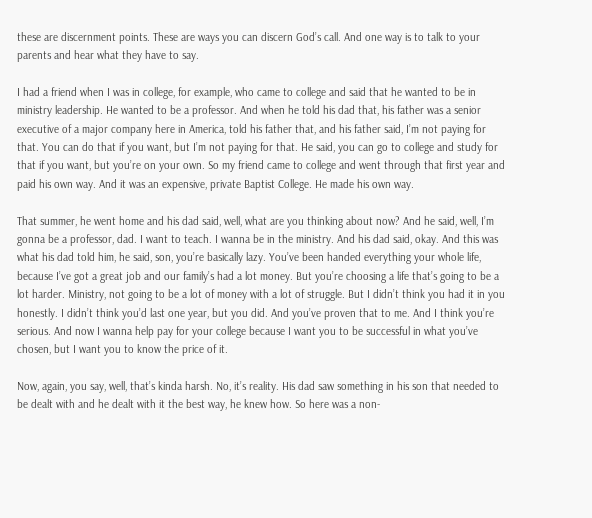these are discernment points. These are ways you can discern God’s call. And one way is to talk to your parents and hear what they have to say.

I had a friend when I was in college, for example, who came to college and said that he wanted to be in ministry leadership. He wanted to be a professor. And when he told his dad that, his father was a senior executive of a major company here in America, told his father that, and his father said, I’m not paying for that. You can do that if you want, but I’m not paying for that. He said, you can go to college and study for that if you want, but you’re on your own. So my friend came to college and went through that first year and paid his own way. And it was an expensive, private Baptist College. He made his own way.

That summer, he went home and his dad said, well, what are you thinking about now? And he said, well, I’m gonna be a professor, dad. I want to teach. I wanna be in the ministry. And his dad said, okay. And this was what his dad told him, he said, son, you’re basically lazy. You’ve been handed everything your whole life, because I’ve got a great job and our family’s had a lot money. But you’re choosing a life that’s going to be a lot harder. Ministry, not going to be a lot of money with a lot of struggle. But I didn’t think you had it in you honestly. I didn’t think you’d last one year, but you did. And you’ve proven that to me. And I think you’re serious. And now I wanna help pay for your college because I want you to be successful in what you’ve chosen, but I want you to know the price of it.

Now, again, you say, well, that’s kinda harsh. No, it’s reality. His dad saw something in his son that needed to be dealt with and he dealt with it the best way, he knew how. So here was a non-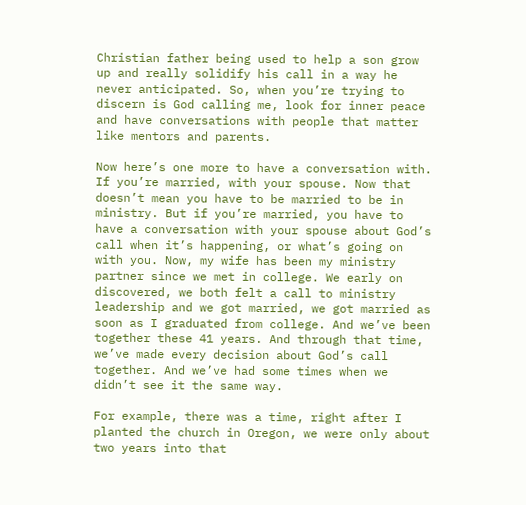Christian father being used to help a son grow up and really solidify his call in a way he never anticipated. So, when you’re trying to discern is God calling me, look for inner peace and have conversations with people that matter like mentors and parents.

Now here’s one more to have a conversation with. If you’re married, with your spouse. Now that doesn’t mean you have to be married to be in ministry. But if you’re married, you have to have a conversation with your spouse about God’s call when it’s happening, or what’s going on with you. Now, my wife has been my ministry partner since we met in college. We early on discovered, we both felt a call to ministry leadership and we got married, we got married as soon as I graduated from college. And we’ve been together these 41 years. And through that time, we’ve made every decision about God’s call together. And we’ve had some times when we didn’t see it the same way.

For example, there was a time, right after I planted the church in Oregon, we were only about two years into that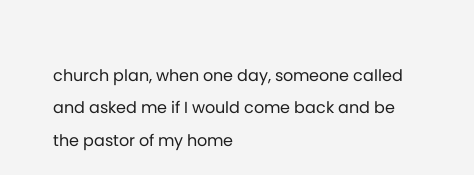church plan, when one day, someone called and asked me if I would come back and be the pastor of my home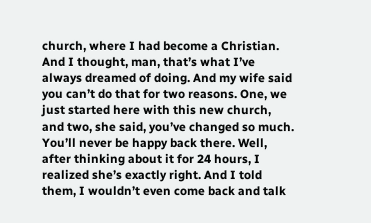church, where I had become a Christian. And I thought, man, that’s what I’ve always dreamed of doing. And my wife said you can’t do that for two reasons. One, we just started here with this new church, and two, she said, you’ve changed so much. You’ll never be happy back there. Well, after thinking about it for 24 hours, I realized she’s exactly right. And I told them, I wouldn’t even come back and talk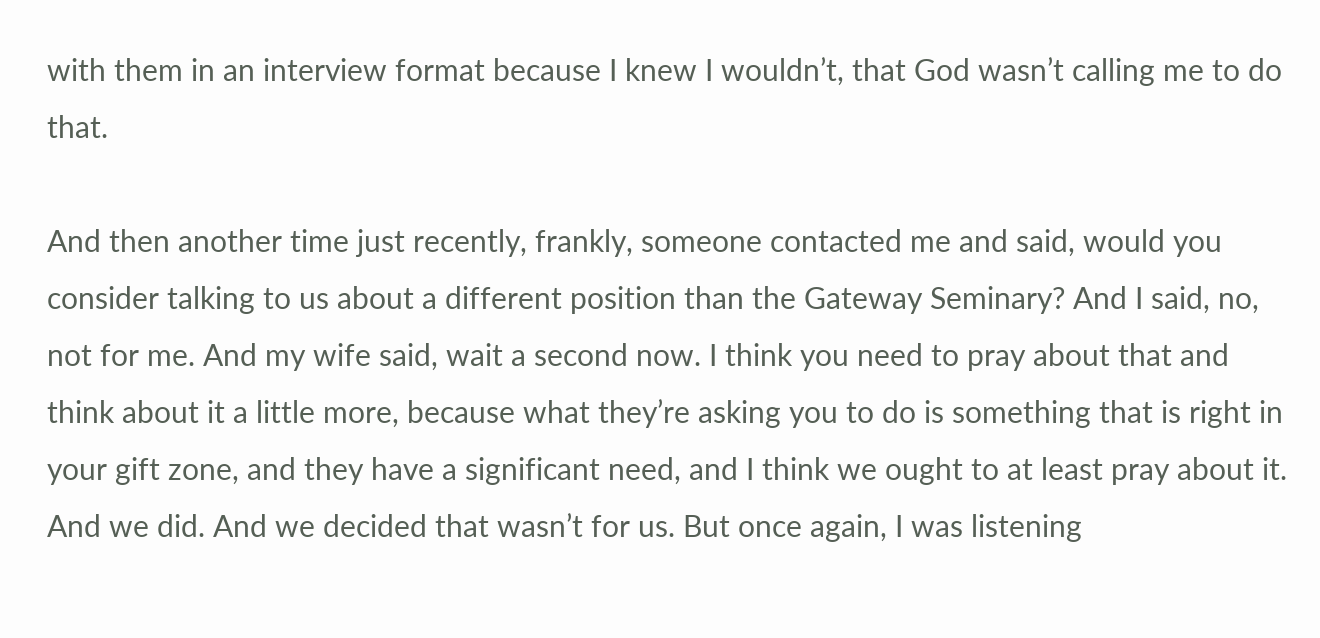with them in an interview format because I knew I wouldn’t, that God wasn’t calling me to do that.

And then another time just recently, frankly, someone contacted me and said, would you consider talking to us about a different position than the Gateway Seminary? And I said, no, not for me. And my wife said, wait a second now. I think you need to pray about that and think about it a little more, because what they’re asking you to do is something that is right in your gift zone, and they have a significant need, and I think we ought to at least pray about it. And we did. And we decided that wasn’t for us. But once again, I was listening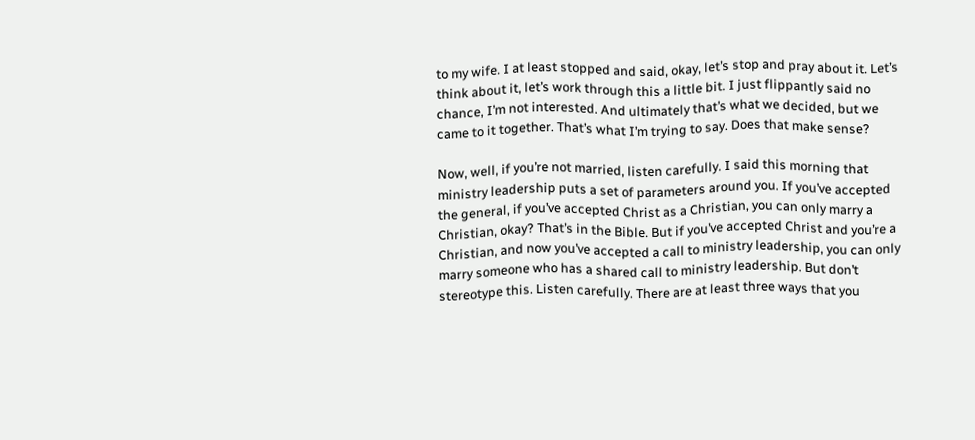to my wife. I at least stopped and said, okay, let’s stop and pray about it. Let’s think about it, let’s work through this a little bit. I just flippantly said no chance, I’m not interested. And ultimately that’s what we decided, but we came to it together. That’s what I’m trying to say. Does that make sense?

Now, well, if you’re not married, listen carefully. I said this morning that ministry leadership puts a set of parameters around you. If you’ve accepted the general, if you’ve accepted Christ as a Christian, you can only marry a Christian, okay? That’s in the Bible. But if you’ve accepted Christ and you’re a Christian, and now you’ve accepted a call to ministry leadership, you can only marry someone who has a shared call to ministry leadership. But don’t stereotype this. Listen carefully. There are at least three ways that you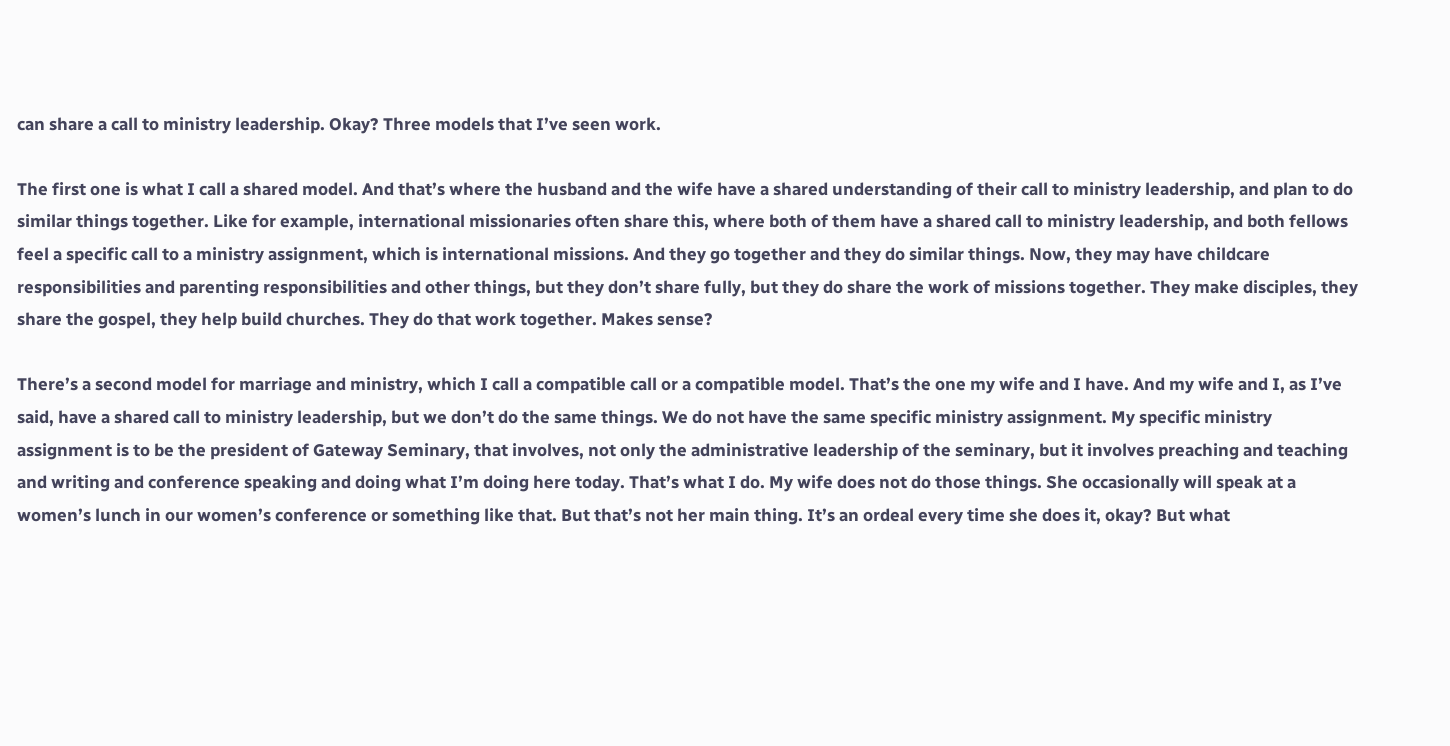can share a call to ministry leadership. Okay? Three models that I’ve seen work.

The first one is what I call a shared model. And that’s where the husband and the wife have a shared understanding of their call to ministry leadership, and plan to do similar things together. Like for example, international missionaries often share this, where both of them have a shared call to ministry leadership, and both fellows feel a specific call to a ministry assignment, which is international missions. And they go together and they do similar things. Now, they may have childcare responsibilities and parenting responsibilities and other things, but they don’t share fully, but they do share the work of missions together. They make disciples, they share the gospel, they help build churches. They do that work together. Makes sense?

There’s a second model for marriage and ministry, which I call a compatible call or a compatible model. That’s the one my wife and I have. And my wife and I, as I’ve said, have a shared call to ministry leadership, but we don’t do the same things. We do not have the same specific ministry assignment. My specific ministry assignment is to be the president of Gateway Seminary, that involves, not only the administrative leadership of the seminary, but it involves preaching and teaching and writing and conference speaking and doing what I’m doing here today. That’s what I do. My wife does not do those things. She occasionally will speak at a women’s lunch in our women’s conference or something like that. But that’s not her main thing. It’s an ordeal every time she does it, okay? But what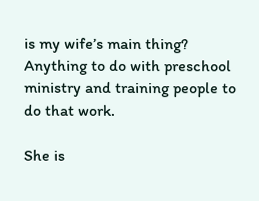is my wife’s main thing? Anything to do with preschool ministry and training people to do that work.

She is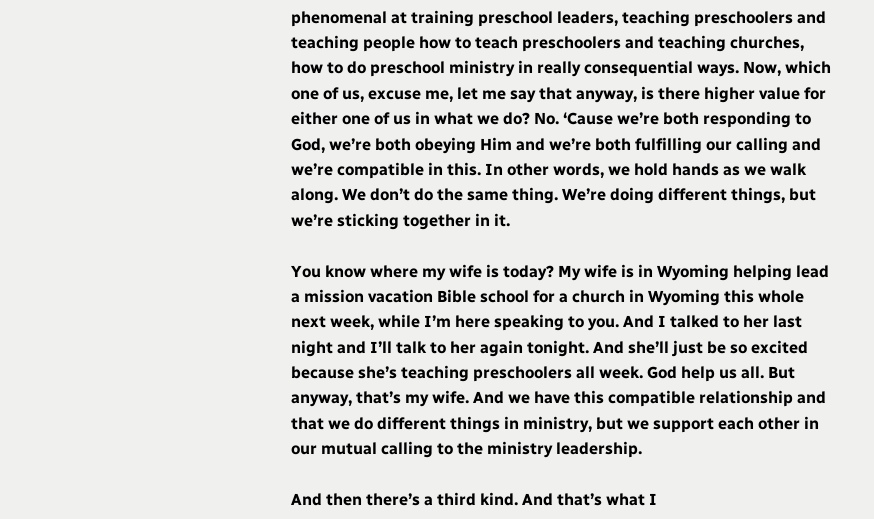phenomenal at training preschool leaders, teaching preschoolers and teaching people how to teach preschoolers and teaching churches, how to do preschool ministry in really consequential ways. Now, which one of us, excuse me, let me say that anyway, is there higher value for either one of us in what we do? No. ‘Cause we’re both responding to God, we’re both obeying Him and we’re both fulfilling our calling and we’re compatible in this. In other words, we hold hands as we walk along. We don’t do the same thing. We’re doing different things, but we’re sticking together in it.

You know where my wife is today? My wife is in Wyoming helping lead a mission vacation Bible school for a church in Wyoming this whole next week, while I’m here speaking to you. And I talked to her last night and I’ll talk to her again tonight. And she’ll just be so excited because she’s teaching preschoolers all week. God help us all. But anyway, that’s my wife. And we have this compatible relationship and that we do different things in ministry, but we support each other in our mutual calling to the ministry leadership.

And then there’s a third kind. And that’s what I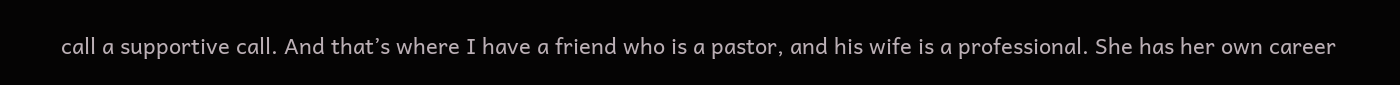call a supportive call. And that’s where I have a friend who is a pastor, and his wife is a professional. She has her own career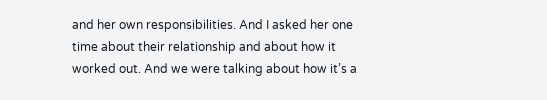and her own responsibilities. And I asked her one time about their relationship and about how it worked out. And we were talking about how it’s a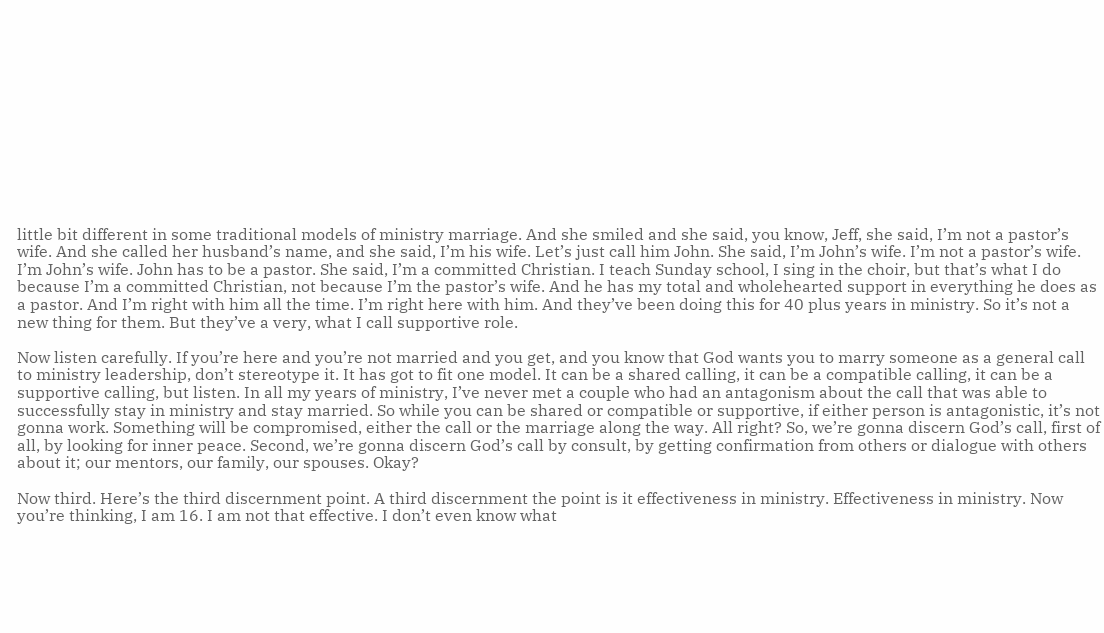little bit different in some traditional models of ministry marriage. And she smiled and she said, you know, Jeff, she said, I’m not a pastor’s wife. And she called her husband’s name, and she said, I’m his wife. Let’s just call him John. She said, I’m John’s wife. I’m not a pastor’s wife. I’m John’s wife. John has to be a pastor. She said, I’m a committed Christian. I teach Sunday school, I sing in the choir, but that’s what I do because I’m a committed Christian, not because I’m the pastor’s wife. And he has my total and wholehearted support in everything he does as a pastor. And I’m right with him all the time. I’m right here with him. And they’ve been doing this for 40 plus years in ministry. So it’s not a new thing for them. But they’ve a very, what I call supportive role.

Now listen carefully. If you’re here and you’re not married and you get, and you know that God wants you to marry someone as a general call to ministry leadership, don’t stereotype it. It has got to fit one model. It can be a shared calling, it can be a compatible calling, it can be a supportive calling, but listen. In all my years of ministry, I’ve never met a couple who had an antagonism about the call that was able to successfully stay in ministry and stay married. So while you can be shared or compatible or supportive, if either person is antagonistic, it’s not gonna work. Something will be compromised, either the call or the marriage along the way. All right? So, we’re gonna discern God’s call, first of all, by looking for inner peace. Second, we’re gonna discern God’s call by consult, by getting confirmation from others or dialogue with others about it; our mentors, our family, our spouses. Okay?

Now third. Here’s the third discernment point. A third discernment the point is it effectiveness in ministry. Effectiveness in ministry. Now you’re thinking, I am 16. I am not that effective. I don’t even know what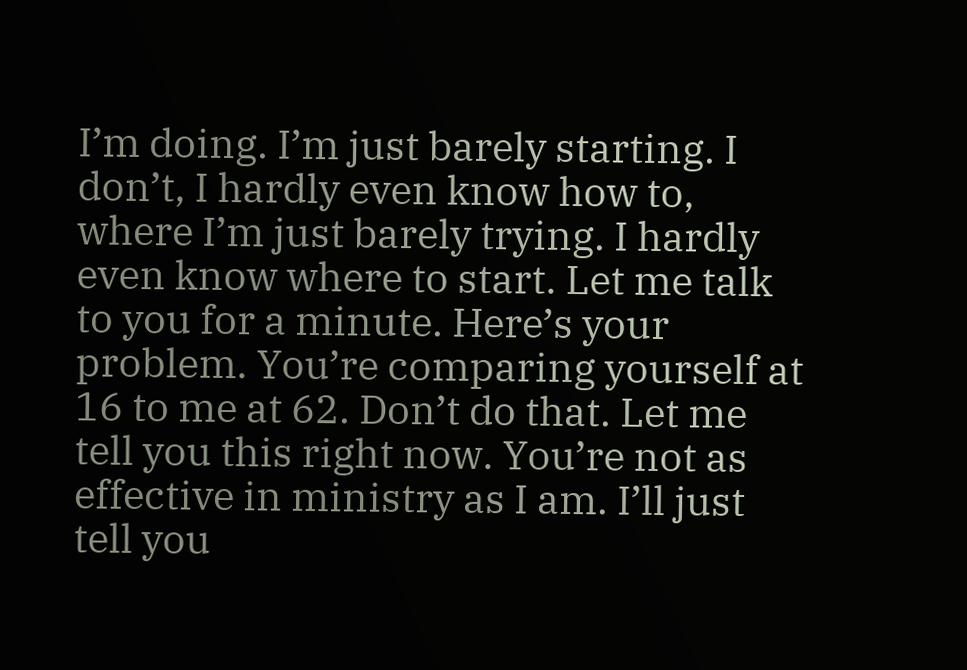I’m doing. I’m just barely starting. I don’t, I hardly even know how to, where I’m just barely trying. I hardly even know where to start. Let me talk to you for a minute. Here’s your problem. You’re comparing yourself at 16 to me at 62. Don’t do that. Let me tell you this right now. You’re not as effective in ministry as I am. I’ll just tell you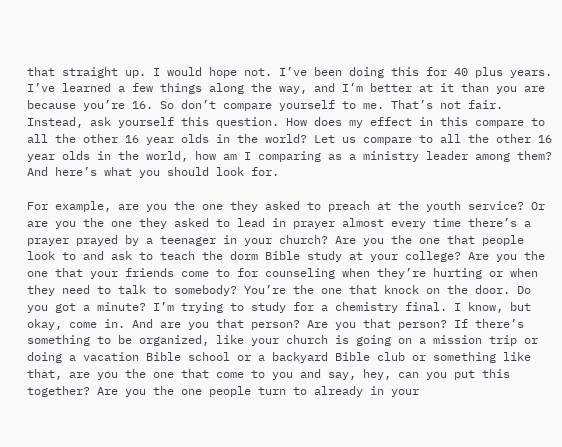that straight up. I would hope not. I’ve been doing this for 40 plus years. I’ve learned a few things along the way, and I’m better at it than you are because you’re 16. So don’t compare yourself to me. That’s not fair. Instead, ask yourself this question. How does my effect in this compare to all the other 16 year olds in the world? Let us compare to all the other 16 year olds in the world, how am I comparing as a ministry leader among them? And here’s what you should look for.

For example, are you the one they asked to preach at the youth service? Or are you the one they asked to lead in prayer almost every time there’s a prayer prayed by a teenager in your church? Are you the one that people look to and ask to teach the dorm Bible study at your college? Are you the one that your friends come to for counseling when they’re hurting or when they need to talk to somebody? You’re the one that knock on the door. Do you got a minute? I’m trying to study for a chemistry final. I know, but okay, come in. And are you that person? Are you that person? If there’s something to be organized, like your church is going on a mission trip or doing a vacation Bible school or a backyard Bible club or something like that, are you the one that come to you and say, hey, can you put this together? Are you the one people turn to already in your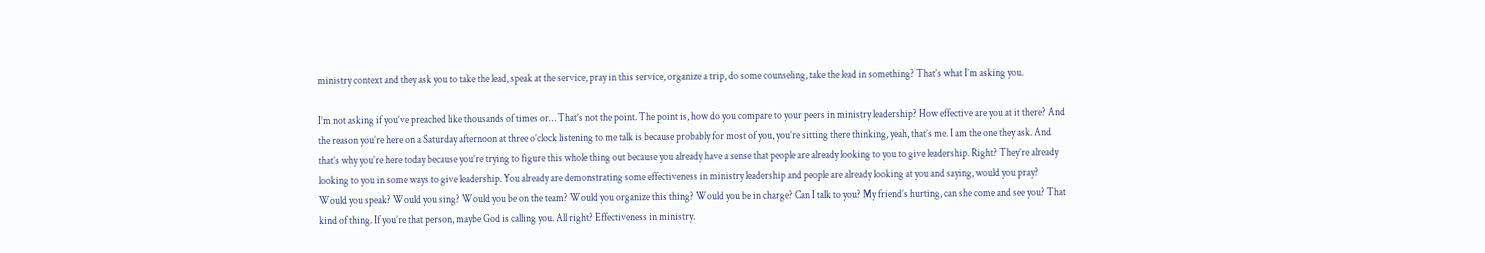ministry context and they ask you to take the lead, speak at the service, pray in this service, organize a trip, do some counseling, take the lead in something? That’s what I’m asking you.

I’m not asking if you’ve preached like thousands of times or… That’s not the point. The point is, how do you compare to your peers in ministry leadership? How effective are you at it there? And the reason you’re here on a Saturday afternoon at three o’clock listening to me talk is because probably for most of you, you’re sitting there thinking, yeah, that’s me. I am the one they ask. And that’s why you’re here today because you’re trying to figure this whole thing out because you already have a sense that people are already looking to you to give leadership. Right? They’re already looking to you in some ways to give leadership. You already are demonstrating some effectiveness in ministry leadership and people are already looking at you and saying, would you pray? Would you speak? Would you sing? Would you be on the team? Would you organize this thing? Would you be in charge? Can I talk to you? My friend’s hurting, can she come and see you? That kind of thing. If you’re that person, maybe God is calling you. All right? Effectiveness in ministry.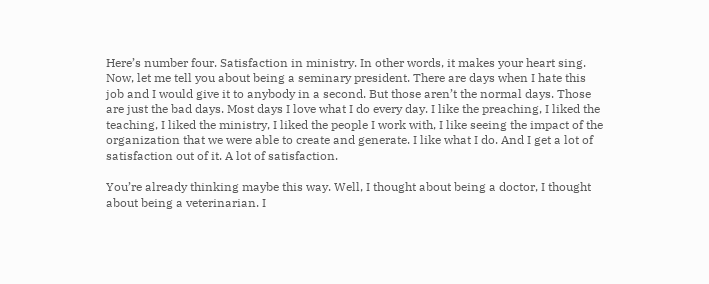Here’s number four. Satisfaction in ministry. In other words, it makes your heart sing. Now, let me tell you about being a seminary president. There are days when I hate this job and I would give it to anybody in a second. But those aren’t the normal days. Those are just the bad days. Most days I love what I do every day. I like the preaching, I liked the teaching, I liked the ministry, I liked the people I work with, I like seeing the impact of the organization that we were able to create and generate. I like what I do. And I get a lot of satisfaction out of it. A lot of satisfaction.

You’re already thinking maybe this way. Well, I thought about being a doctor, I thought about being a veterinarian. I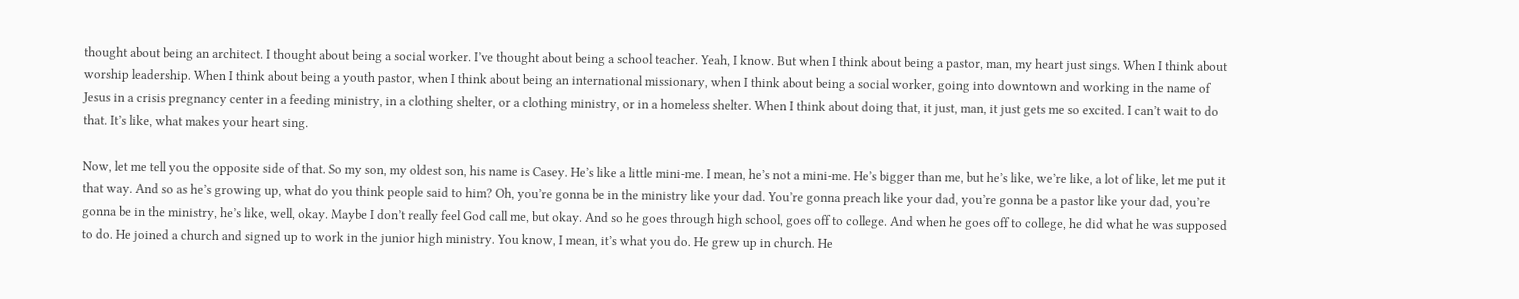thought about being an architect. I thought about being a social worker. I’ve thought about being a school teacher. Yeah, I know. But when I think about being a pastor, man, my heart just sings. When I think about worship leadership. When I think about being a youth pastor, when I think about being an international missionary, when I think about being a social worker, going into downtown and working in the name of Jesus in a crisis pregnancy center in a feeding ministry, in a clothing shelter, or a clothing ministry, or in a homeless shelter. When I think about doing that, it just, man, it just gets me so excited. I can’t wait to do that. It’s like, what makes your heart sing.

Now, let me tell you the opposite side of that. So my son, my oldest son, his name is Casey. He’s like a little mini-me. I mean, he’s not a mini-me. He’s bigger than me, but he’s like, we’re like, a lot of like, let me put it that way. And so as he’s growing up, what do you think people said to him? Oh, you’re gonna be in the ministry like your dad. You’re gonna preach like your dad, you’re gonna be a pastor like your dad, you’re gonna be in the ministry, he’s like, well, okay. Maybe I don’t really feel God call me, but okay. And so he goes through high school, goes off to college. And when he goes off to college, he did what he was supposed to do. He joined a church and signed up to work in the junior high ministry. You know, I mean, it’s what you do. He grew up in church. He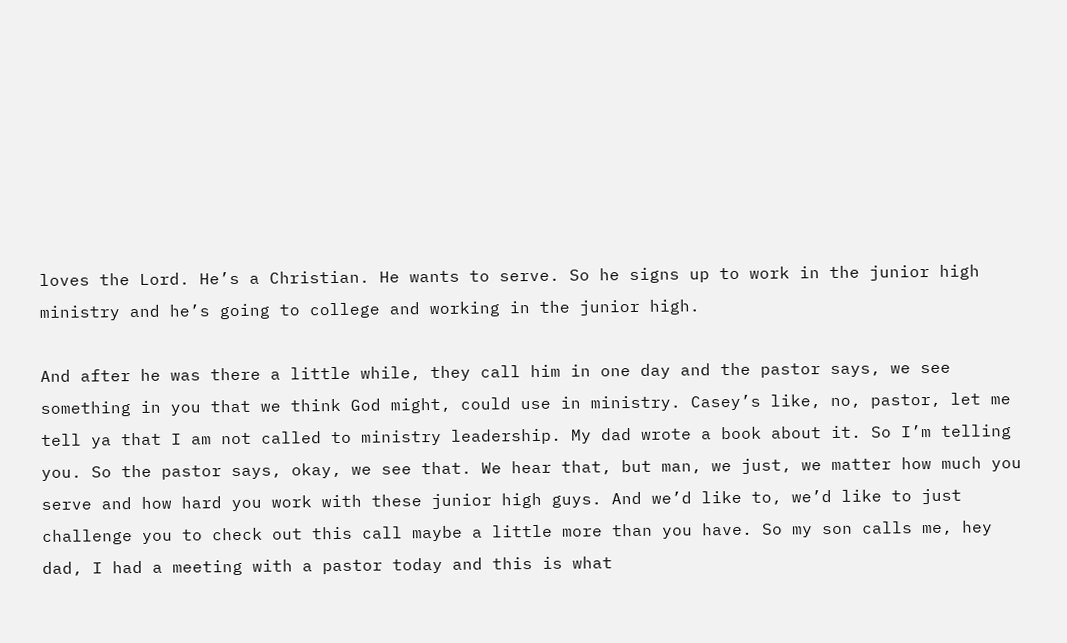loves the Lord. He’s a Christian. He wants to serve. So he signs up to work in the junior high ministry and he’s going to college and working in the junior high.

And after he was there a little while, they call him in one day and the pastor says, we see something in you that we think God might, could use in ministry. Casey’s like, no, pastor, let me tell ya that I am not called to ministry leadership. My dad wrote a book about it. So I’m telling you. So the pastor says, okay, we see that. We hear that, but man, we just, we matter how much you serve and how hard you work with these junior high guys. And we’d like to, we’d like to just challenge you to check out this call maybe a little more than you have. So my son calls me, hey dad, I had a meeting with a pastor today and this is what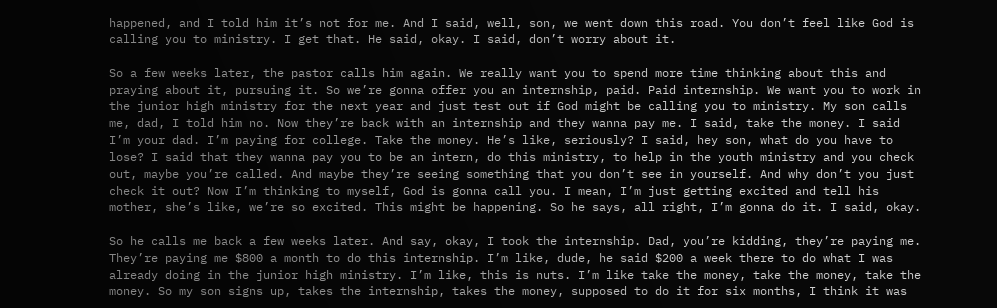happened, and I told him it’s not for me. And I said, well, son, we went down this road. You don’t feel like God is calling you to ministry. I get that. He said, okay. I said, don’t worry about it.

So a few weeks later, the pastor calls him again. We really want you to spend more time thinking about this and praying about it, pursuing it. So we’re gonna offer you an internship, paid. Paid internship. We want you to work in the junior high ministry for the next year and just test out if God might be calling you to ministry. My son calls me, dad, I told him no. Now they’re back with an internship and they wanna pay me. I said, take the money. I said I’m your dad. I’m paying for college. Take the money. He’s like, seriously? I said, hey son, what do you have to lose? I said that they wanna pay you to be an intern, do this ministry, to help in the youth ministry and you check out, maybe you’re called. And maybe they’re seeing something that you don’t see in yourself. And why don’t you just check it out? Now I’m thinking to myself, God is gonna call you. I mean, I’m just getting excited and tell his mother, she’s like, we’re so excited. This might be happening. So he says, all right, I’m gonna do it. I said, okay.

So he calls me back a few weeks later. And say, okay, I took the internship. Dad, you’re kidding, they’re paying me. They’re paying me $800 a month to do this internship. I’m like, dude, he said $200 a week there to do what I was already doing in the junior high ministry. I’m like, this is nuts. I’m like take the money, take the money, take the money. So my son signs up, takes the internship, takes the money, supposed to do it for six months, I think it was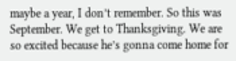maybe a year, I don’t remember. So this was September. We get to Thanksgiving. We are so excited because he’s gonna come home for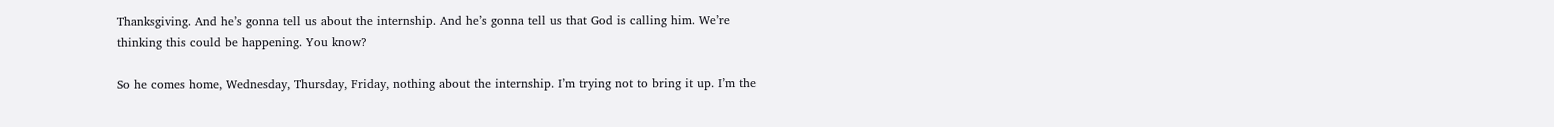Thanksgiving. And he’s gonna tell us about the internship. And he’s gonna tell us that God is calling him. We’re thinking this could be happening. You know?

So he comes home, Wednesday, Thursday, Friday, nothing about the internship. I’m trying not to bring it up. I’m the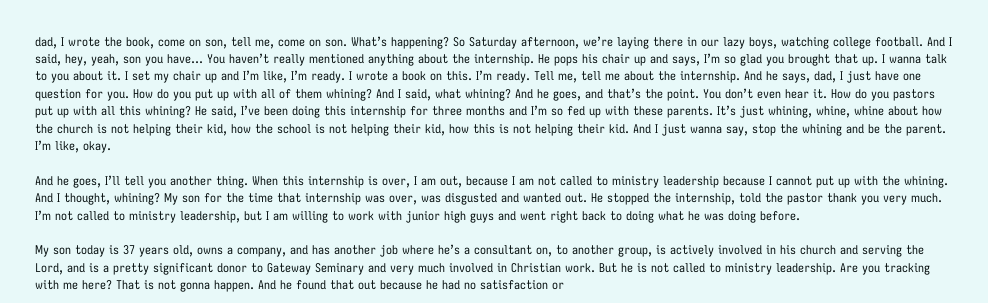dad, I wrote the book, come on son, tell me, come on son. What’s happening? So Saturday afternoon, we’re laying there in our lazy boys, watching college football. And I said, hey, yeah, son you have… You haven’t really mentioned anything about the internship. He pops his chair up and says, I’m so glad you brought that up. I wanna talk to you about it. I set my chair up and I’m like, I’m ready. I wrote a book on this. I’m ready. Tell me, tell me about the internship. And he says, dad, I just have one question for you. How do you put up with all of them whining? And I said, what whining? And he goes, and that’s the point. You don’t even hear it. How do you pastors put up with all this whining? He said, I’ve been doing this internship for three months and I’m so fed up with these parents. It’s just whining, whine, whine about how the church is not helping their kid, how the school is not helping their kid, how this is not helping their kid. And I just wanna say, stop the whining and be the parent. I’m like, okay.

And he goes, I’ll tell you another thing. When this internship is over, I am out, because I am not called to ministry leadership because I cannot put up with the whining. And I thought, whining? My son for the time that internship was over, was disgusted and wanted out. He stopped the internship, told the pastor thank you very much. I’m not called to ministry leadership, but I am willing to work with junior high guys and went right back to doing what he was doing before.

My son today is 37 years old, owns a company, and has another job where he’s a consultant on, to another group, is actively involved in his church and serving the Lord, and is a pretty significant donor to Gateway Seminary and very much involved in Christian work. But he is not called to ministry leadership. Are you tracking with me here? That is not gonna happen. And he found that out because he had no satisfaction or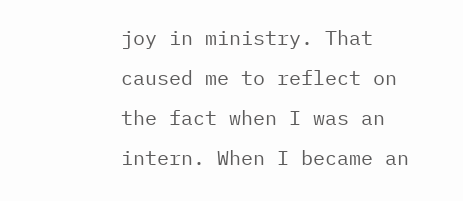joy in ministry. That caused me to reflect on the fact when I was an intern. When I became an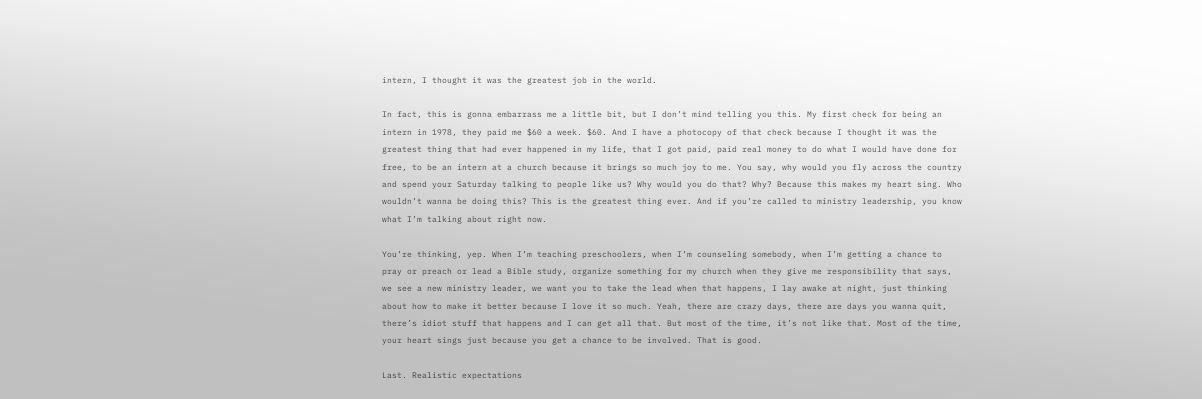intern, I thought it was the greatest job in the world.

In fact, this is gonna embarrass me a little bit, but I don’t mind telling you this. My first check for being an intern in 1978, they paid me $60 a week. $60. And I have a photocopy of that check because I thought it was the greatest thing that had ever happened in my life, that I got paid, paid real money to do what I would have done for free, to be an intern at a church because it brings so much joy to me. You say, why would you fly across the country and spend your Saturday talking to people like us? Why would you do that? Why? Because this makes my heart sing. Who wouldn’t wanna be doing this? This is the greatest thing ever. And if you’re called to ministry leadership, you know what I’m talking about right now.

You’re thinking, yep. When I’m teaching preschoolers, when I’m counseling somebody, when I’m getting a chance to pray or preach or lead a Bible study, organize something for my church when they give me responsibility that says, we see a new ministry leader, we want you to take the lead when that happens, I lay awake at night, just thinking about how to make it better because I love it so much. Yeah, there are crazy days, there are days you wanna quit, there’s idiot stuff that happens and I can get all that. But most of the time, it’s not like that. Most of the time, your heart sings just because you get a chance to be involved. That is good.

Last. Realistic expectations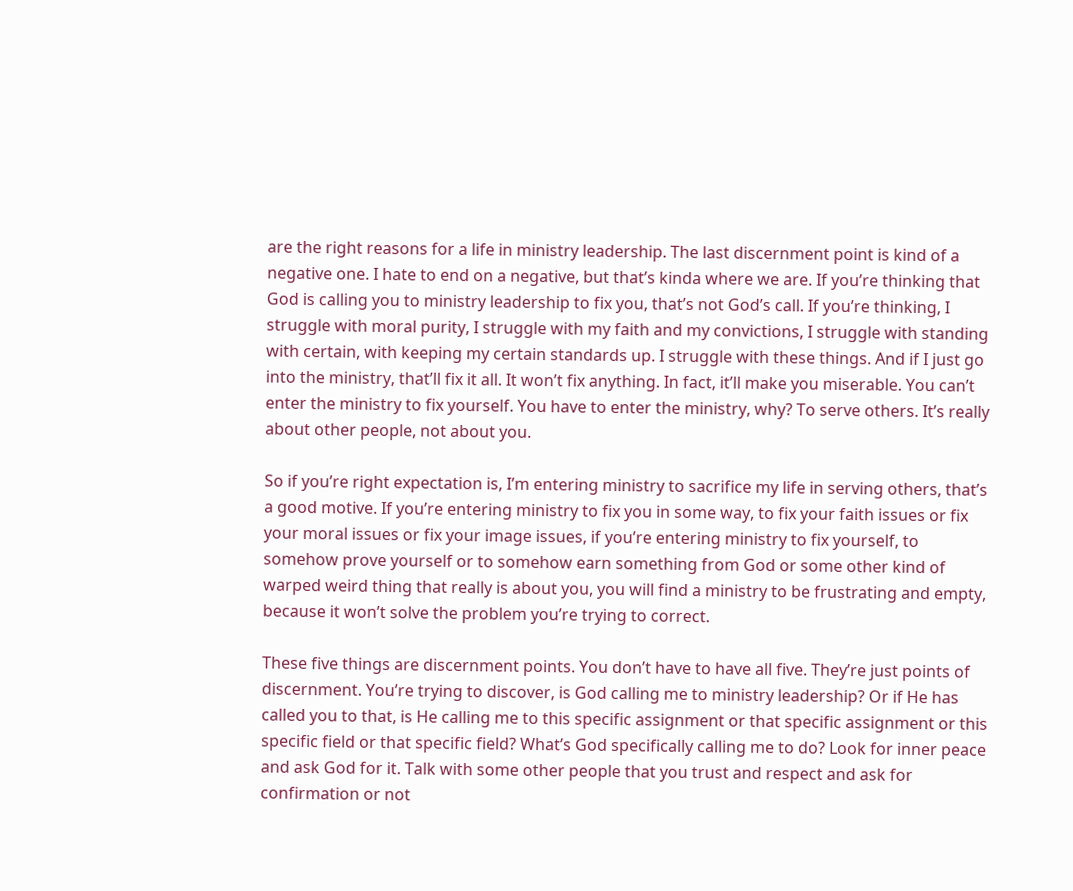are the right reasons for a life in ministry leadership. The last discernment point is kind of a negative one. I hate to end on a negative, but that’s kinda where we are. If you’re thinking that God is calling you to ministry leadership to fix you, that’s not God’s call. If you’re thinking, I struggle with moral purity, I struggle with my faith and my convictions, I struggle with standing with certain, with keeping my certain standards up. I struggle with these things. And if I just go into the ministry, that’ll fix it all. It won’t fix anything. In fact, it’ll make you miserable. You can’t enter the ministry to fix yourself. You have to enter the ministry, why? To serve others. It’s really about other people, not about you.

So if you’re right expectation is, I’m entering ministry to sacrifice my life in serving others, that’s a good motive. If you’re entering ministry to fix you in some way, to fix your faith issues or fix your moral issues or fix your image issues, if you’re entering ministry to fix yourself, to somehow prove yourself or to somehow earn something from God or some other kind of warped weird thing that really is about you, you will find a ministry to be frustrating and empty, because it won’t solve the problem you’re trying to correct.

These five things are discernment points. You don’t have to have all five. They’re just points of discernment. You’re trying to discover, is God calling me to ministry leadership? Or if He has called you to that, is He calling me to this specific assignment or that specific assignment or this specific field or that specific field? What’s God specifically calling me to do? Look for inner peace and ask God for it. Talk with some other people that you trust and respect and ask for confirmation or not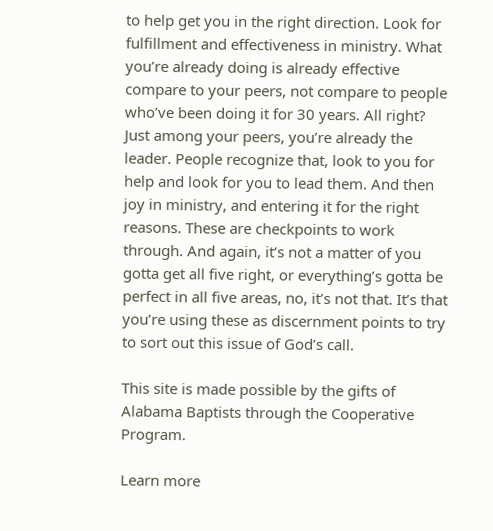to help get you in the right direction. Look for fulfillment and effectiveness in ministry. What you’re already doing is already effective compare to your peers, not compare to people who’ve been doing it for 30 years. All right? Just among your peers, you’re already the leader. People recognize that, look to you for help and look for you to lead them. And then joy in ministry, and entering it for the right reasons. These are checkpoints to work through. And again, it’s not a matter of you gotta get all five right, or everything’s gotta be perfect in all five areas, no, it’s not that. It’s that you’re using these as discernment points to try to sort out this issue of God’s call.

This site is made possible by the gifts of Alabama Baptists through the Cooperative Program.

Learn more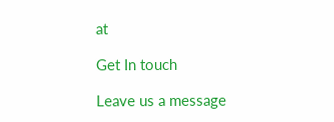at

Get In touch

Leave us a message